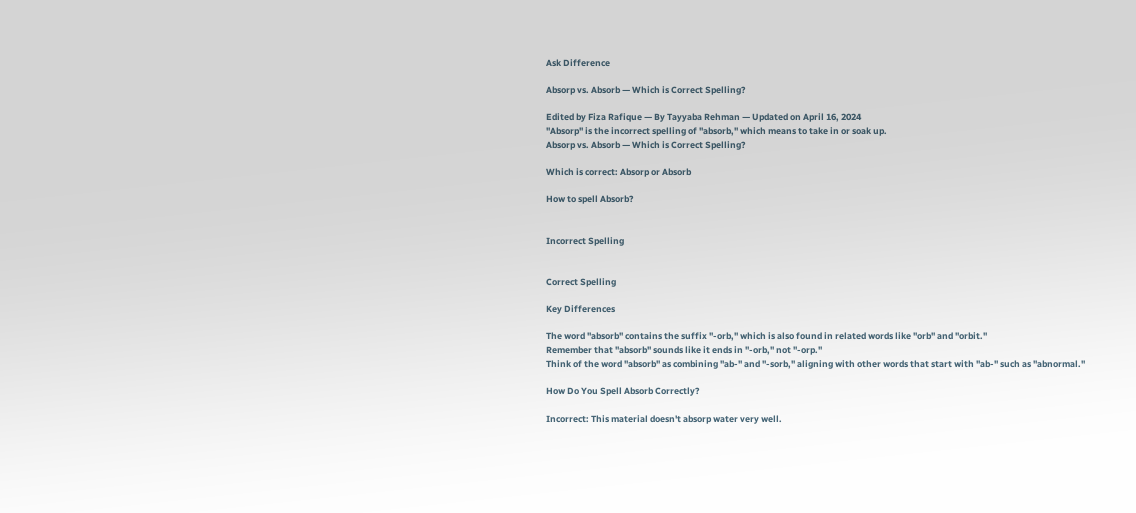Ask Difference

Absorp vs. Absorb — Which is Correct Spelling?

Edited by Fiza Rafique — By Tayyaba Rehman — Updated on April 16, 2024
"Absorp" is the incorrect spelling of "absorb," which means to take in or soak up.
Absorp vs. Absorb — Which is Correct Spelling?

Which is correct: Absorp or Absorb

How to spell Absorb?


Incorrect Spelling


Correct Spelling

Key Differences

The word "absorb" contains the suffix "-orb," which is also found in related words like "orb" and "orbit."
Remember that "absorb" sounds like it ends in "-orb," not "-orp."
Think of the word "absorb" as combining "ab-" and "-sorb," aligning with other words that start with "ab-" such as "abnormal."

How Do You Spell Absorb Correctly?

Incorrect: This material doesn't absorp water very well.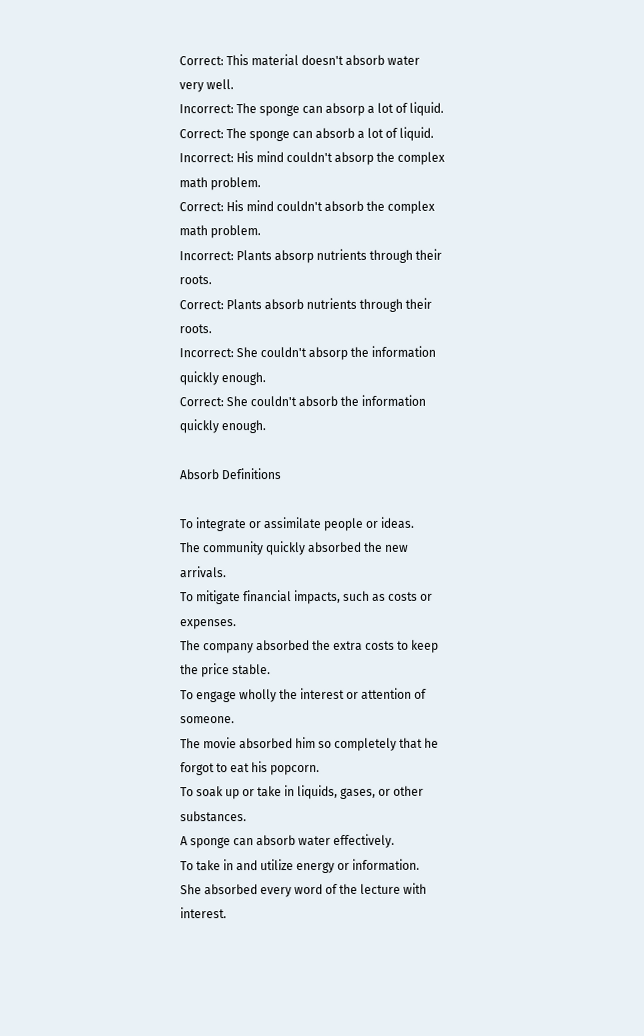Correct: This material doesn't absorb water very well.
Incorrect: The sponge can absorp a lot of liquid.
Correct: The sponge can absorb a lot of liquid.
Incorrect: His mind couldn't absorp the complex math problem.
Correct: His mind couldn't absorb the complex math problem.
Incorrect: Plants absorp nutrients through their roots.
Correct: Plants absorb nutrients through their roots.
Incorrect: She couldn't absorp the information quickly enough.
Correct: She couldn't absorb the information quickly enough.

Absorb Definitions

To integrate or assimilate people or ideas.
The community quickly absorbed the new arrivals.
To mitigate financial impacts, such as costs or expenses.
The company absorbed the extra costs to keep the price stable.
To engage wholly the interest or attention of someone.
The movie absorbed him so completely that he forgot to eat his popcorn.
To soak up or take in liquids, gases, or other substances.
A sponge can absorb water effectively.
To take in and utilize energy or information.
She absorbed every word of the lecture with interest.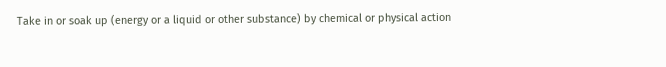Take in or soak up (energy or a liquid or other substance) by chemical or physical action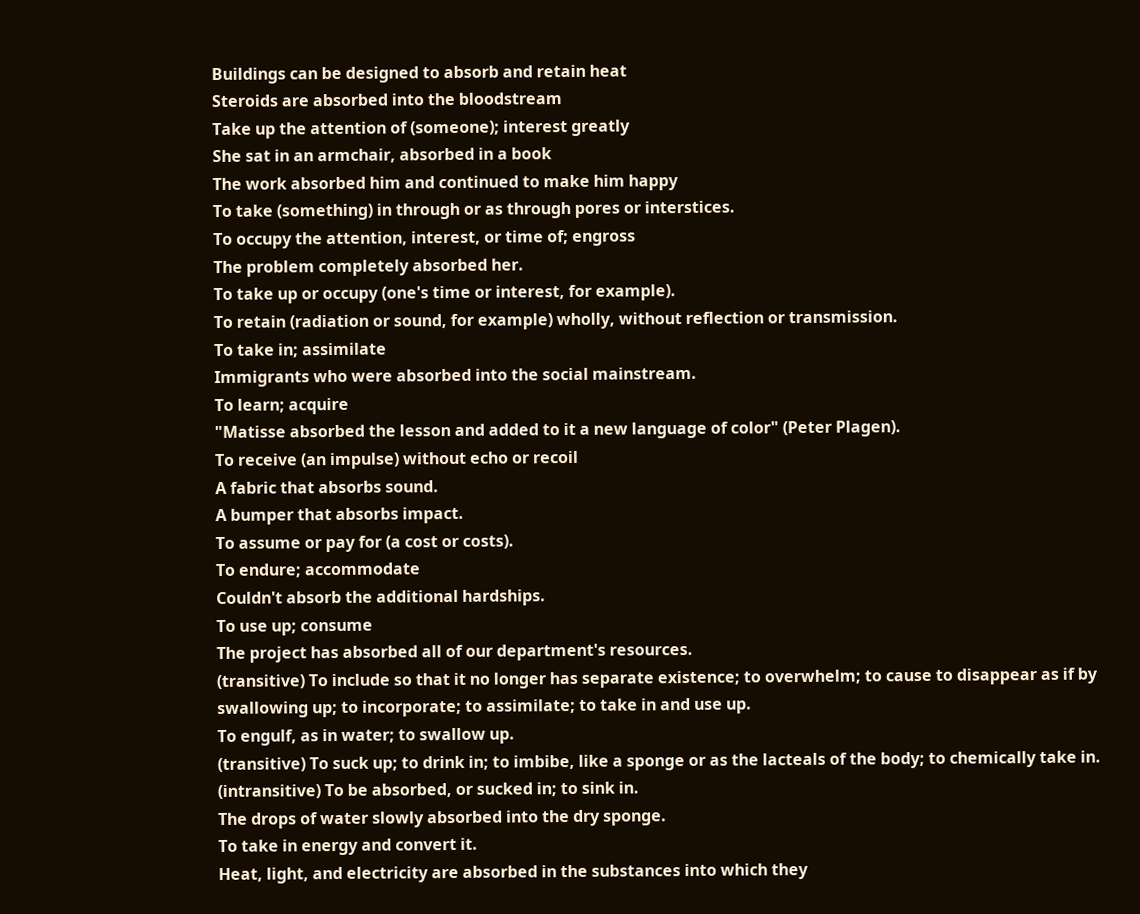Buildings can be designed to absorb and retain heat
Steroids are absorbed into the bloodstream
Take up the attention of (someone); interest greatly
She sat in an armchair, absorbed in a book
The work absorbed him and continued to make him happy
To take (something) in through or as through pores or interstices.
To occupy the attention, interest, or time of; engross
The problem completely absorbed her.
To take up or occupy (one's time or interest, for example).
To retain (radiation or sound, for example) wholly, without reflection or transmission.
To take in; assimilate
Immigrants who were absorbed into the social mainstream.
To learn; acquire
"Matisse absorbed the lesson and added to it a new language of color" (Peter Plagen).
To receive (an impulse) without echo or recoil
A fabric that absorbs sound.
A bumper that absorbs impact.
To assume or pay for (a cost or costs).
To endure; accommodate
Couldn't absorb the additional hardships.
To use up; consume
The project has absorbed all of our department's resources.
(transitive) To include so that it no longer has separate existence; to overwhelm; to cause to disappear as if by swallowing up; to incorporate; to assimilate; to take in and use up.
To engulf, as in water; to swallow up.
(transitive) To suck up; to drink in; to imbibe, like a sponge or as the lacteals of the body; to chemically take in.
(intransitive) To be absorbed, or sucked in; to sink in.
The drops of water slowly absorbed into the dry sponge.
To take in energy and convert it.
Heat, light, and electricity are absorbed in the substances into which they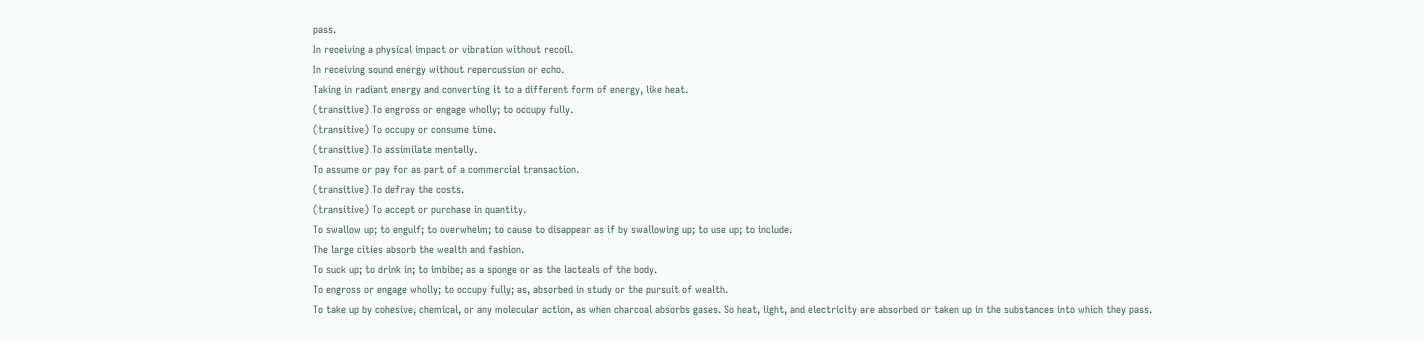pass.
In receiving a physical impact or vibration without recoil.
In receiving sound energy without repercussion or echo.
Taking in radiant energy and converting it to a different form of energy, like heat.
(transitive) To engross or engage wholly; to occupy fully.
(transitive) To occupy or consume time.
(transitive) To assimilate mentally.
To assume or pay for as part of a commercial transaction.
(transitive) To defray the costs.
(transitive) To accept or purchase in quantity.
To swallow up; to engulf; to overwhelm; to cause to disappear as if by swallowing up; to use up; to include.
The large cities absorb the wealth and fashion.
To suck up; to drink in; to imbibe; as a sponge or as the lacteals of the body.
To engross or engage wholly; to occupy fully; as, absorbed in study or the pursuit of wealth.
To take up by cohesive, chemical, or any molecular action, as when charcoal absorbs gases. So heat, light, and electricity are absorbed or taken up in the substances into which they pass.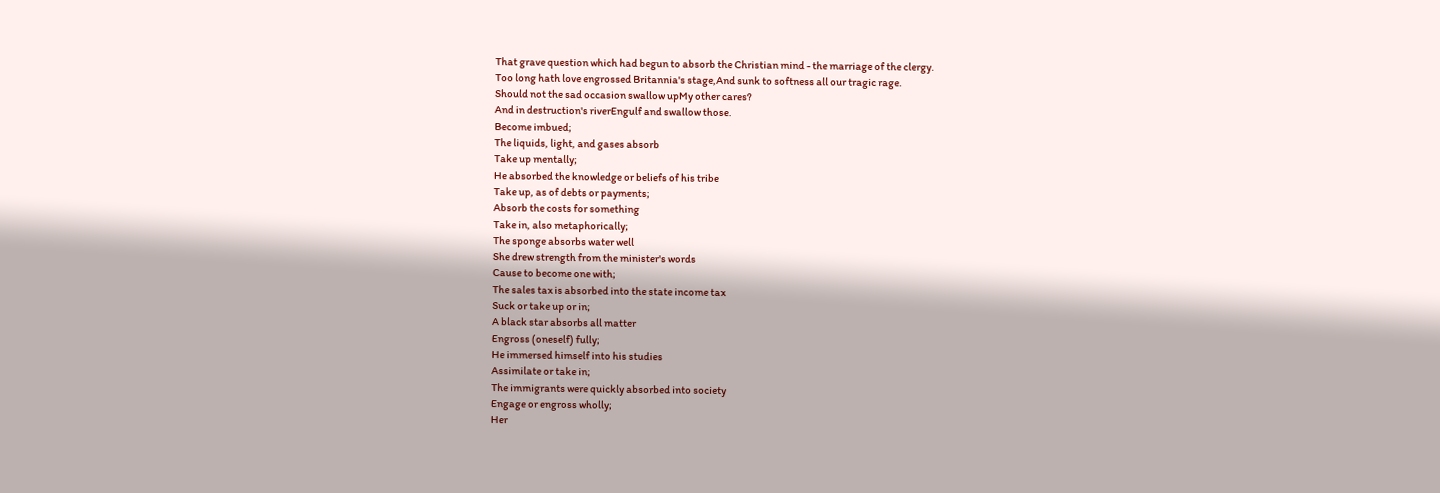That grave question which had begun to absorb the Christian mind - the marriage of the clergy.
Too long hath love engrossed Britannia's stage,And sunk to softness all our tragic rage.
Should not the sad occasion swallow upMy other cares?
And in destruction's riverEngulf and swallow those.
Become imbued;
The liquids, light, and gases absorb
Take up mentally;
He absorbed the knowledge or beliefs of his tribe
Take up, as of debts or payments;
Absorb the costs for something
Take in, also metaphorically;
The sponge absorbs water well
She drew strength from the minister's words
Cause to become one with;
The sales tax is absorbed into the state income tax
Suck or take up or in;
A black star absorbs all matter
Engross (oneself) fully;
He immersed himself into his studies
Assimilate or take in;
The immigrants were quickly absorbed into society
Engage or engross wholly;
Her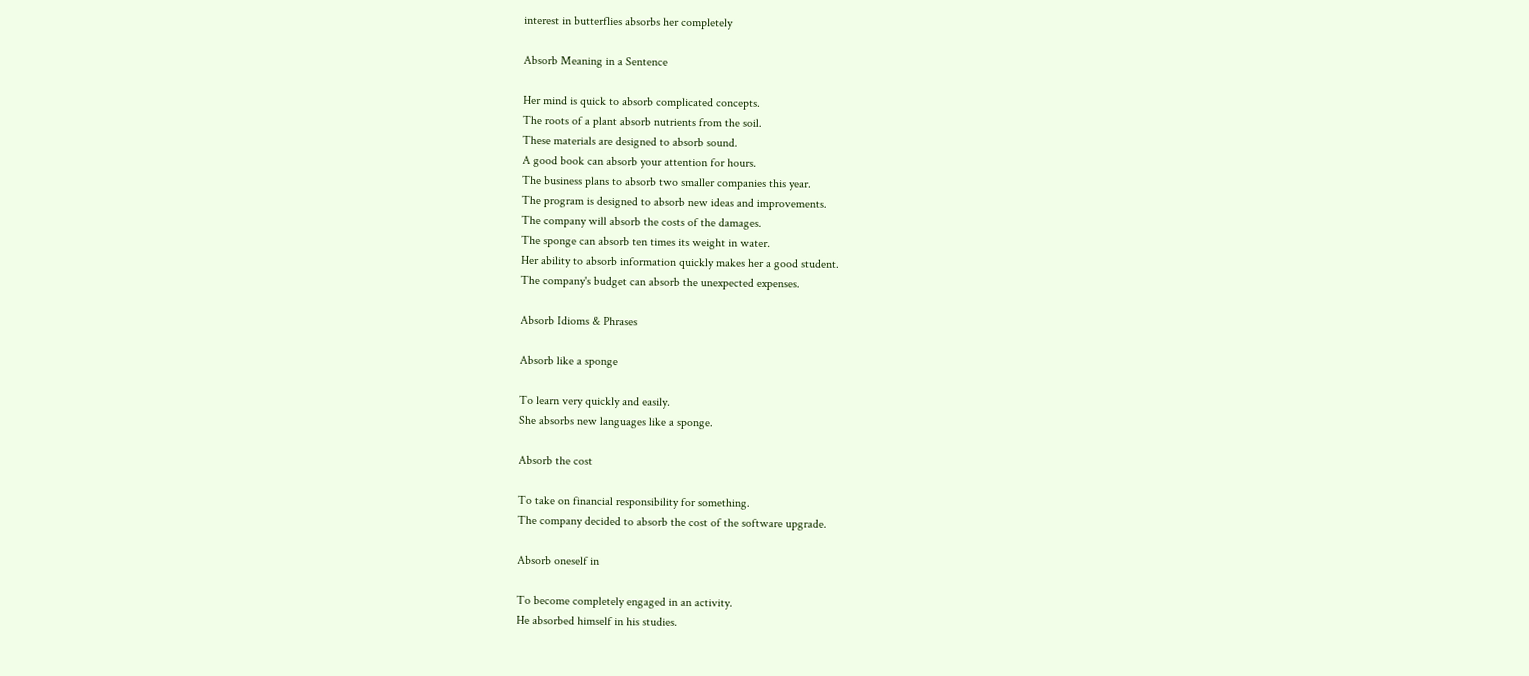interest in butterflies absorbs her completely

Absorb Meaning in a Sentence

Her mind is quick to absorb complicated concepts.
The roots of a plant absorb nutrients from the soil.
These materials are designed to absorb sound.
A good book can absorb your attention for hours.
The business plans to absorb two smaller companies this year.
The program is designed to absorb new ideas and improvements.
The company will absorb the costs of the damages.
The sponge can absorb ten times its weight in water.
Her ability to absorb information quickly makes her a good student.
The company's budget can absorb the unexpected expenses.

Absorb Idioms & Phrases

Absorb like a sponge

To learn very quickly and easily.
She absorbs new languages like a sponge.

Absorb the cost

To take on financial responsibility for something.
The company decided to absorb the cost of the software upgrade.

Absorb oneself in

To become completely engaged in an activity.
He absorbed himself in his studies.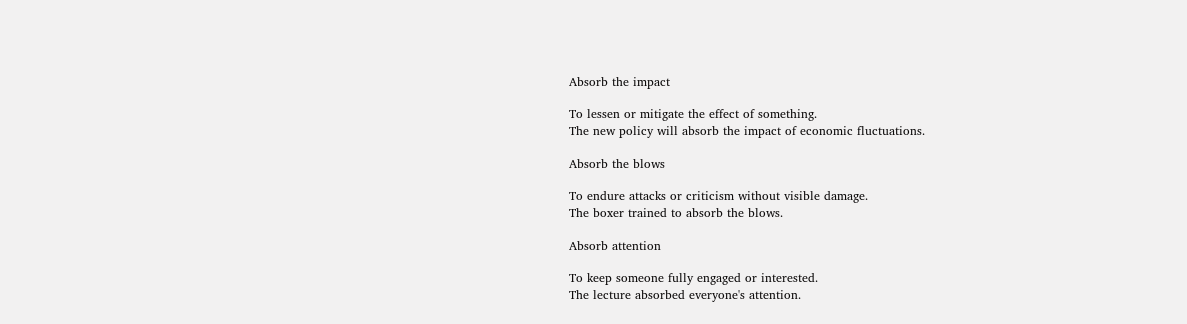Absorb the impact

To lessen or mitigate the effect of something.
The new policy will absorb the impact of economic fluctuations.

Absorb the blows

To endure attacks or criticism without visible damage.
The boxer trained to absorb the blows.

Absorb attention

To keep someone fully engaged or interested.
The lecture absorbed everyone's attention.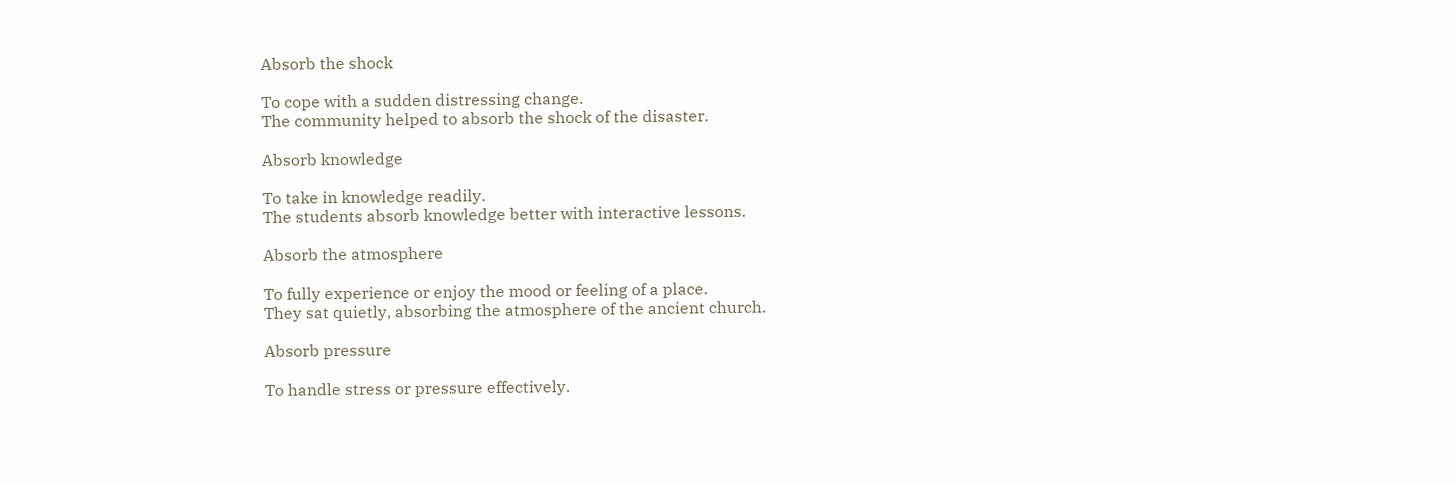Absorb the shock

To cope with a sudden distressing change.
The community helped to absorb the shock of the disaster.

Absorb knowledge

To take in knowledge readily.
The students absorb knowledge better with interactive lessons.

Absorb the atmosphere

To fully experience or enjoy the mood or feeling of a place.
They sat quietly, absorbing the atmosphere of the ancient church.

Absorb pressure

To handle stress or pressure effectively.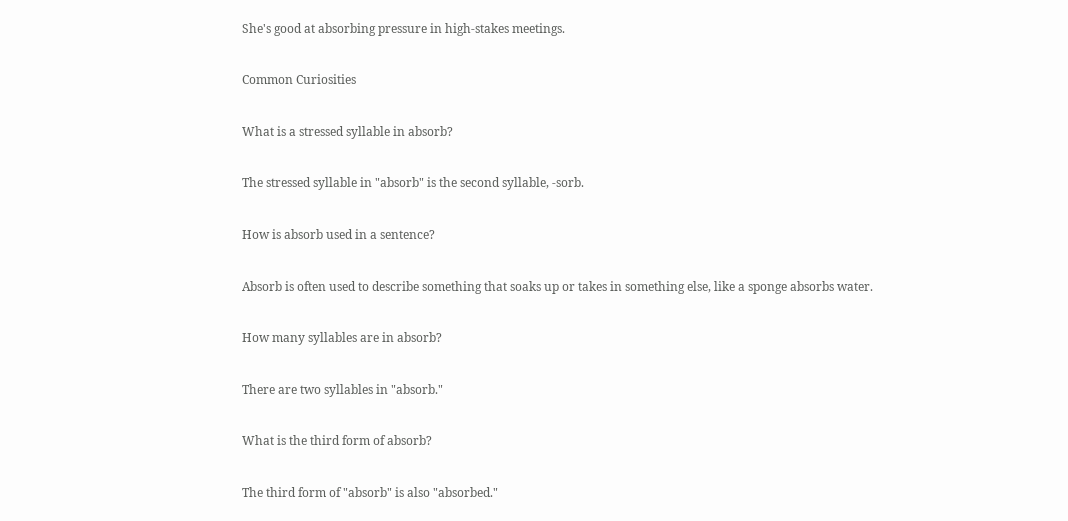She's good at absorbing pressure in high-stakes meetings.

Common Curiosities

What is a stressed syllable in absorb?

The stressed syllable in "absorb" is the second syllable, -sorb.

How is absorb used in a sentence?

Absorb is often used to describe something that soaks up or takes in something else, like a sponge absorbs water.

How many syllables are in absorb?

There are two syllables in "absorb."

What is the third form of absorb?

The third form of "absorb" is also "absorbed."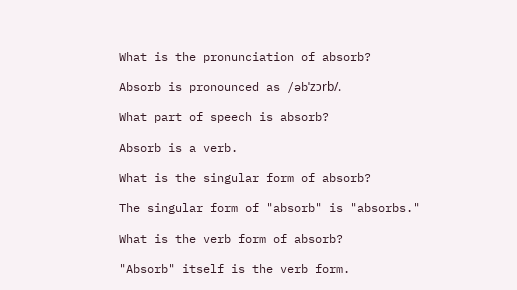What is the pronunciation of absorb?

Absorb is pronounced as /əbˈzɔrb/.

What part of speech is absorb?

Absorb is a verb.

What is the singular form of absorb?

The singular form of "absorb" is "absorbs."

What is the verb form of absorb?

"Absorb" itself is the verb form.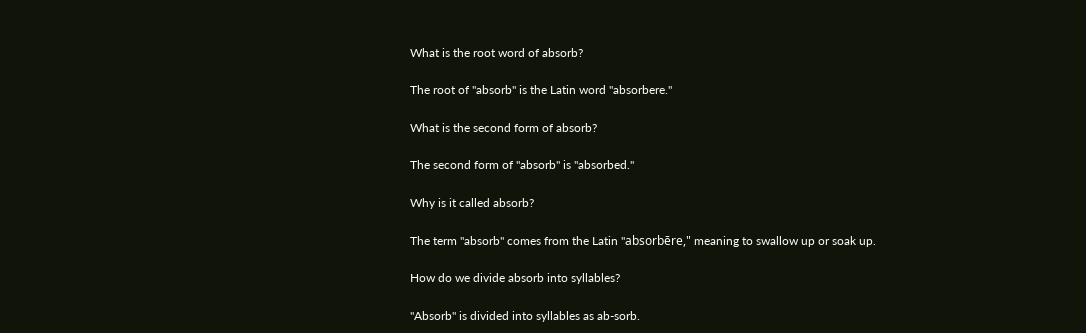What is the root word of absorb?

The root of "absorb" is the Latin word "absorbere."

What is the second form of absorb?

The second form of "absorb" is "absorbed."

Why is it called absorb?

The term "absorb" comes from the Latin "absorbēre," meaning to swallow up or soak up.

How do we divide absorb into syllables?

"Absorb" is divided into syllables as ab-sorb.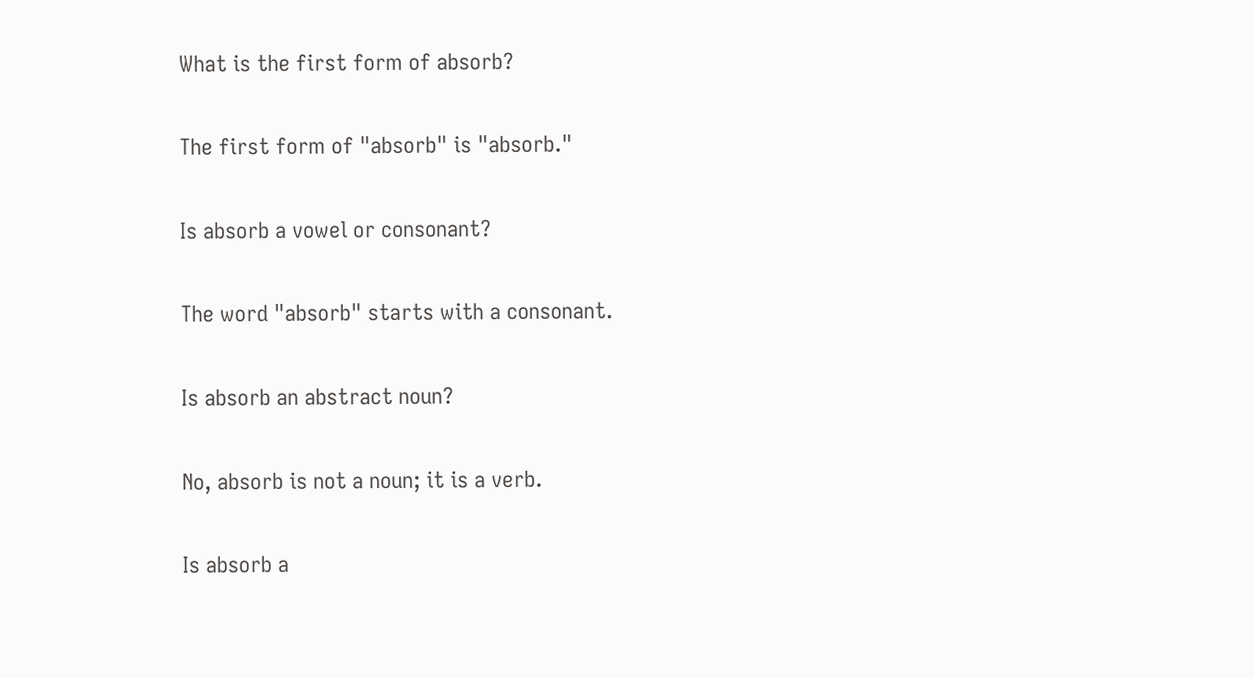What is the first form of absorb?

The first form of "absorb" is "absorb."

Is absorb a vowel or consonant?

The word "absorb" starts with a consonant.

Is absorb an abstract noun?

No, absorb is not a noun; it is a verb.

Is absorb a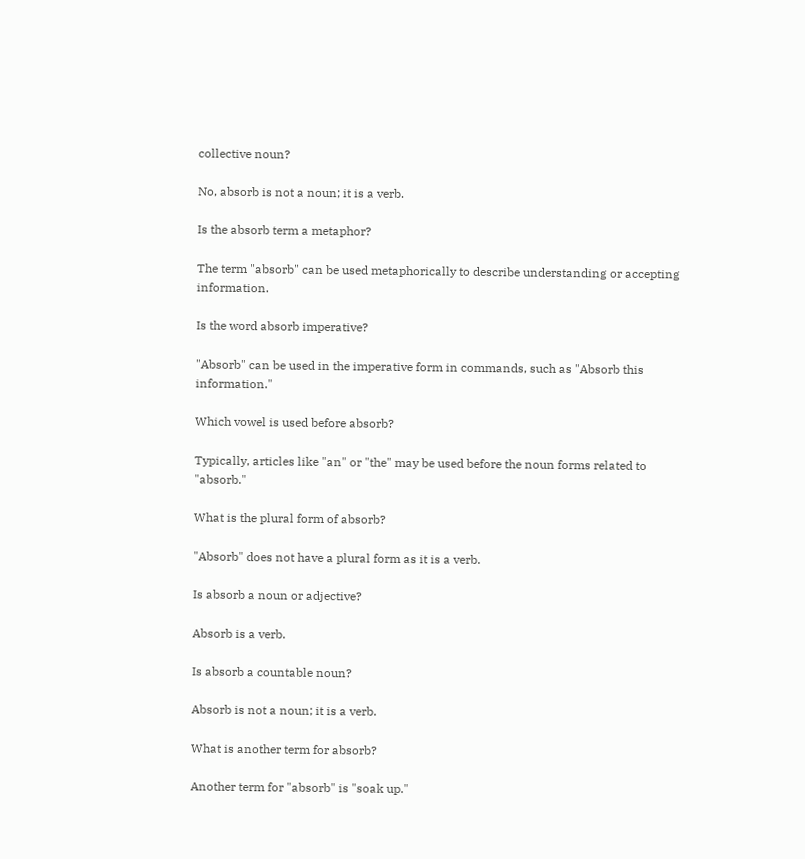collective noun?

No, absorb is not a noun; it is a verb.

Is the absorb term a metaphor?

The term "absorb" can be used metaphorically to describe understanding or accepting information.

Is the word absorb imperative?

"Absorb" can be used in the imperative form in commands, such as "Absorb this information."

Which vowel is used before absorb?

Typically, articles like "an" or "the" may be used before the noun forms related to "absorb."

What is the plural form of absorb?

"Absorb" does not have a plural form as it is a verb.

Is absorb a noun or adjective?

Absorb is a verb.

Is absorb a countable noun?

Absorb is not a noun; it is a verb.

What is another term for absorb?

Another term for "absorb" is "soak up."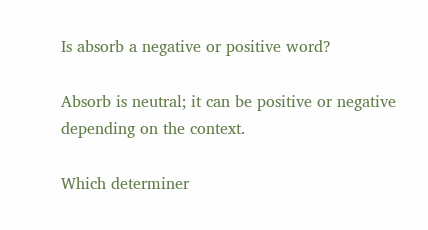Is absorb a negative or positive word?

Absorb is neutral; it can be positive or negative depending on the context.

Which determiner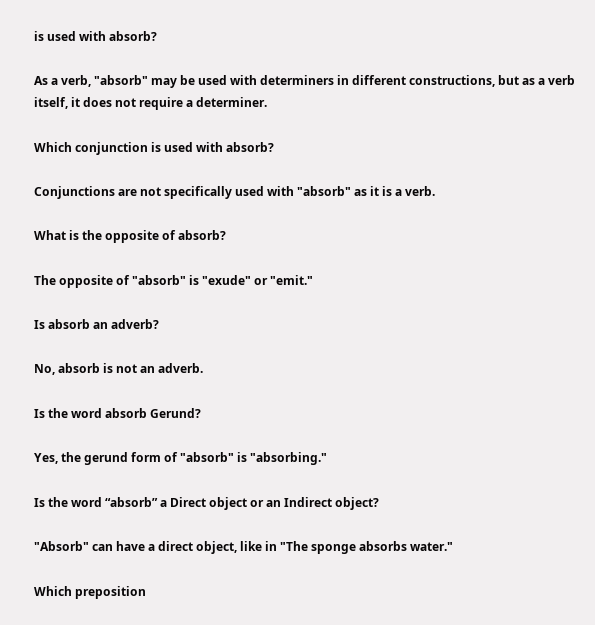is used with absorb?

As a verb, "absorb" may be used with determiners in different constructions, but as a verb itself, it does not require a determiner.

Which conjunction is used with absorb?

Conjunctions are not specifically used with "absorb" as it is a verb.

What is the opposite of absorb?

The opposite of "absorb" is "exude" or "emit."

Is absorb an adverb?

No, absorb is not an adverb.

Is the word absorb Gerund?

Yes, the gerund form of "absorb" is "absorbing."

Is the word “absorb” a Direct object or an Indirect object?

"Absorb" can have a direct object, like in "The sponge absorbs water."

Which preposition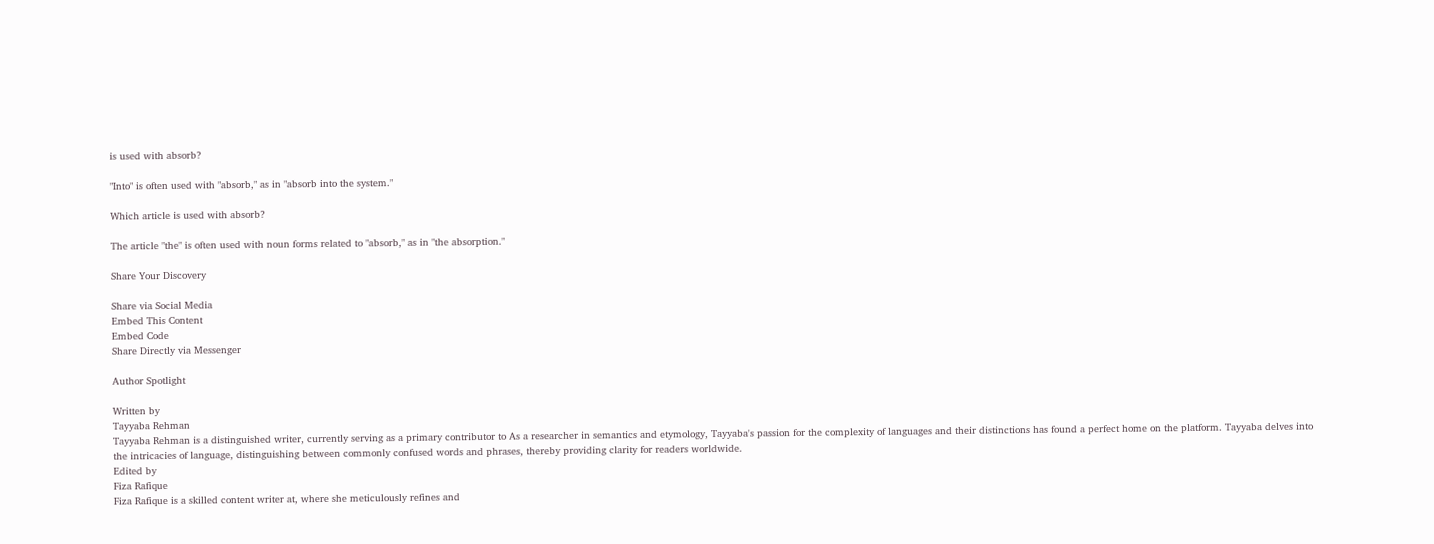is used with absorb?

"Into" is often used with "absorb," as in "absorb into the system."

Which article is used with absorb?

The article "the" is often used with noun forms related to "absorb," as in "the absorption."

Share Your Discovery

Share via Social Media
Embed This Content
Embed Code
Share Directly via Messenger

Author Spotlight

Written by
Tayyaba Rehman
Tayyaba Rehman is a distinguished writer, currently serving as a primary contributor to As a researcher in semantics and etymology, Tayyaba's passion for the complexity of languages and their distinctions has found a perfect home on the platform. Tayyaba delves into the intricacies of language, distinguishing between commonly confused words and phrases, thereby providing clarity for readers worldwide.
Edited by
Fiza Rafique
Fiza Rafique is a skilled content writer at, where she meticulously refines and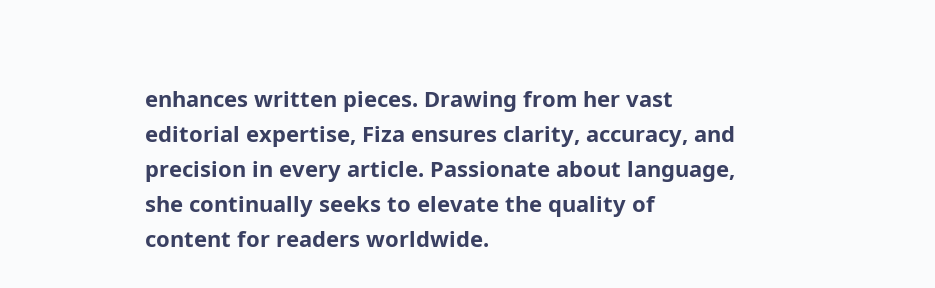enhances written pieces. Drawing from her vast editorial expertise, Fiza ensures clarity, accuracy, and precision in every article. Passionate about language, she continually seeks to elevate the quality of content for readers worldwide.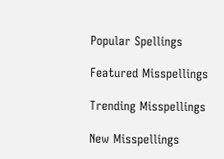Popular Spellings

Featured Misspellings

Trending Misspellings

New Misspellings